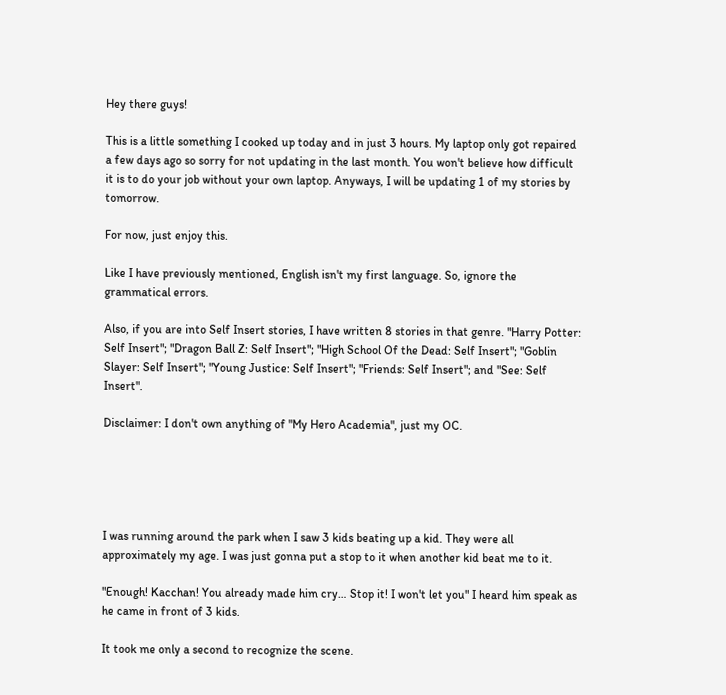Hey there guys!

This is a little something I cooked up today and in just 3 hours. My laptop only got repaired a few days ago so sorry for not updating in the last month. You won't believe how difficult it is to do your job without your own laptop. Anyways, I will be updating 1 of my stories by tomorrow.

For now, just enjoy this.

Like I have previously mentioned, English isn't my first language. So, ignore the grammatical errors.

Also, if you are into Self Insert stories, I have written 8 stories in that genre. "Harry Potter: Self Insert"; "Dragon Ball Z: Self Insert"; "High School Of the Dead: Self Insert"; "Goblin Slayer: Self Insert"; "Young Justice: Self Insert"; "Friends: Self Insert"; and "See: Self Insert".

Disclaimer: I don't own anything of "My Hero Academia", just my OC.





I was running around the park when I saw 3 kids beating up a kid. They were all approximately my age. I was just gonna put a stop to it when another kid beat me to it.

"Enough! Kacchan! You already made him cry… Stop it! I won't let you" I heard him speak as he came in front of 3 kids.

It took me only a second to recognize the scene.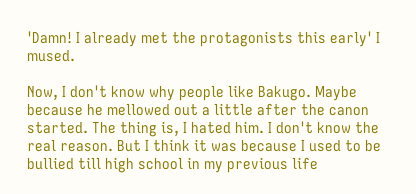'Damn! I already met the protagonists this early' I mused.

Now, I don't know why people like Bakugo. Maybe because he mellowed out a little after the canon started. The thing is, I hated him. I don't know the real reason. But I think it was because I used to be bullied till high school in my previous life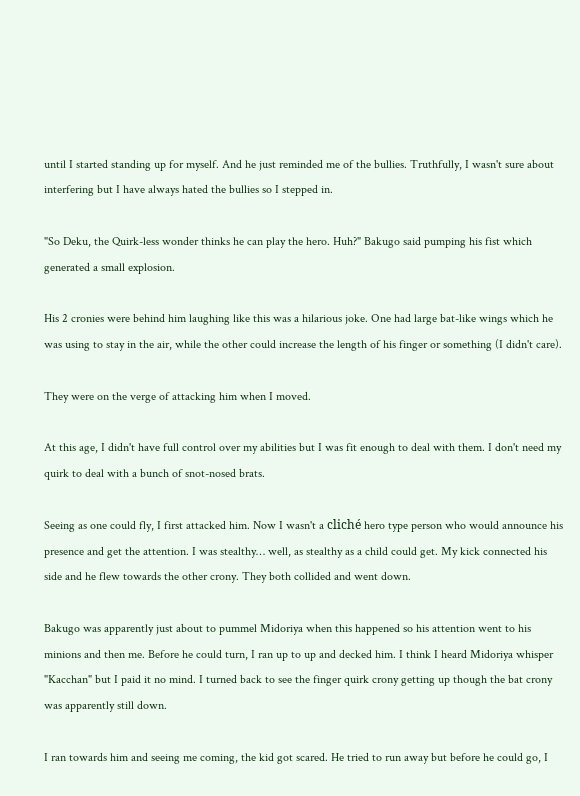until I started standing up for myself. And he just reminded me of the bullies. Truthfully, I wasn't sure about interfering but I have always hated the bullies so I stepped in.

"So Deku, the Quirk-less wonder thinks he can play the hero. Huh?" Bakugo said pumping his fist which generated a small explosion.

His 2 cronies were behind him laughing like this was a hilarious joke. One had large bat-like wings which he was using to stay in the air, while the other could increase the length of his finger or something (I didn't care).

They were on the verge of attacking him when I moved.

At this age, I didn't have full control over my abilities but I was fit enough to deal with them. I don't need my quirk to deal with a bunch of snot-nosed brats.

Seeing as one could fly, I first attacked him. Now I wasn't a cliché hero type person who would announce his presence and get the attention. I was stealthy… well, as stealthy as a child could get. My kick connected his side and he flew towards the other crony. They both collided and went down.

Bakugo was apparently just about to pummel Midoriya when this happened so his attention went to his minions and then me. Before he could turn, I ran up to up and decked him. I think I heard Midoriya whisper "Kacchan" but I paid it no mind. I turned back to see the finger quirk crony getting up though the bat crony was apparently still down.

I ran towards him and seeing me coming, the kid got scared. He tried to run away but before he could go, I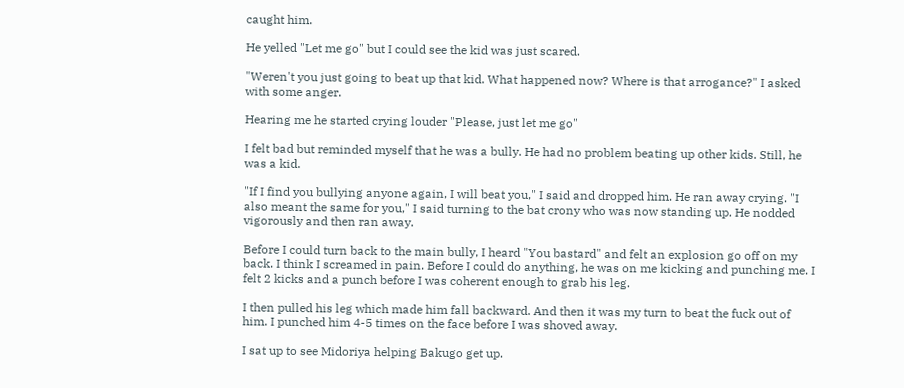caught him.

He yelled "Let me go" but I could see the kid was just scared.

"Weren't you just going to beat up that kid. What happened now? Where is that arrogance?" I asked with some anger.

Hearing me he started crying louder "Please, just let me go"

I felt bad but reminded myself that he was a bully. He had no problem beating up other kids. Still, he was a kid.

"If I find you bullying anyone again, I will beat you," I said and dropped him. He ran away crying. "I also meant the same for you," I said turning to the bat crony who was now standing up. He nodded vigorously and then ran away.

Before I could turn back to the main bully, I heard "You bastard" and felt an explosion go off on my back. I think I screamed in pain. Before I could do anything, he was on me kicking and punching me. I felt 2 kicks and a punch before I was coherent enough to grab his leg.

I then pulled his leg which made him fall backward. And then it was my turn to beat the fuck out of him. I punched him 4-5 times on the face before I was shoved away.

I sat up to see Midoriya helping Bakugo get up.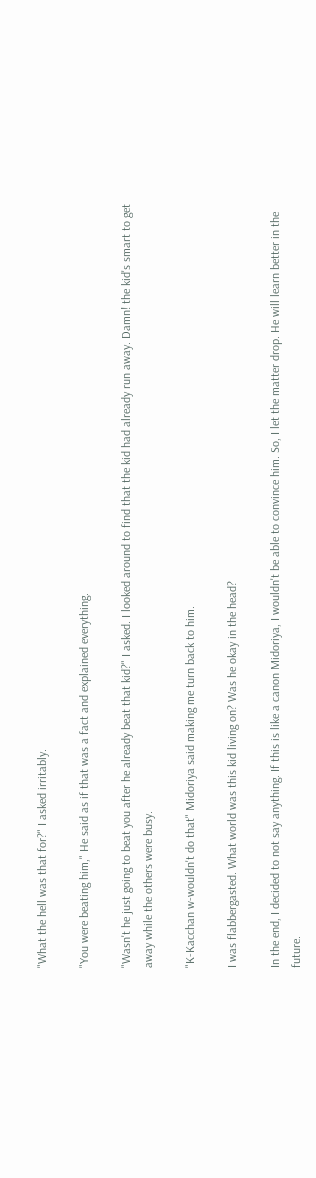"What the hell was that for?" I asked irritably.

"You were beating him," He said as if that was a fact and explained everything.

"Wasn't he just going to beat you after he already beat that kid?" I asked. I looked around to find that the kid had already run away. Damn! the kid's smart to get away while the others were busy.

"K-Kacchan w-wouldn't do that" Midoriya said making me turn back to him.

I was flabbergasted. What world was this kid living on? Was he okay in the head?

In the end, I decided to not say anything. If this is like a canon Midoriya, I wouldn't be able to convince him. So, I let the matter drop. He will learn better in the future.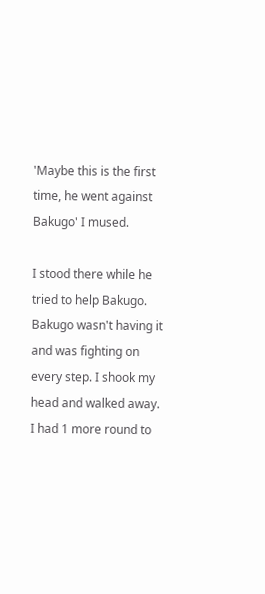'Maybe this is the first time, he went against Bakugo' I mused.

I stood there while he tried to help Bakugo. Bakugo wasn't having it and was fighting on every step. I shook my head and walked away. I had 1 more round to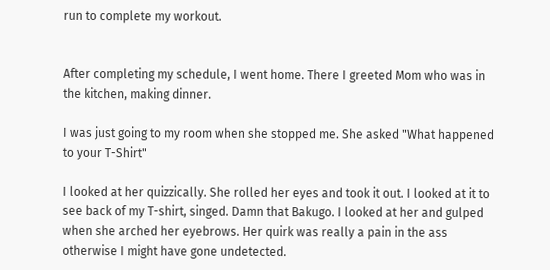run to complete my workout.


After completing my schedule, I went home. There I greeted Mom who was in the kitchen, making dinner.

I was just going to my room when she stopped me. She asked "What happened to your T-Shirt"

I looked at her quizzically. She rolled her eyes and took it out. I looked at it to see back of my T-shirt, singed. Damn that Bakugo. I looked at her and gulped when she arched her eyebrows. Her quirk was really a pain in the ass otherwise I might have gone undetected.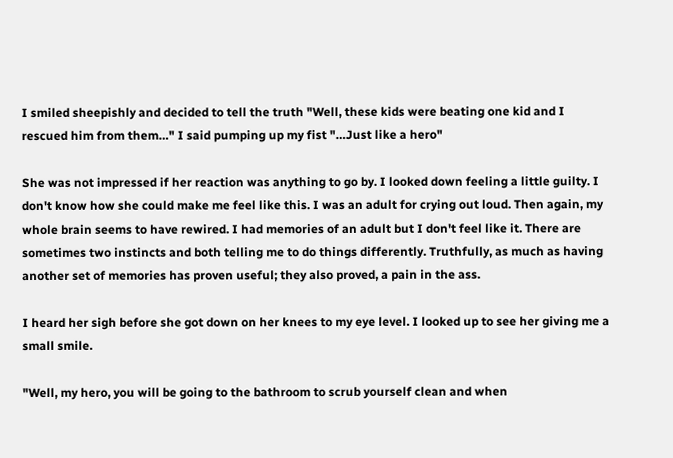I smiled sheepishly and decided to tell the truth "Well, these kids were beating one kid and I rescued him from them…" I said pumping up my fist "…Just like a hero"

She was not impressed if her reaction was anything to go by. I looked down feeling a little guilty. I don't know how she could make me feel like this. I was an adult for crying out loud. Then again, my whole brain seems to have rewired. I had memories of an adult but I don't feel like it. There are sometimes two instincts and both telling me to do things differently. Truthfully, as much as having another set of memories has proven useful; they also proved, a pain in the ass.

I heard her sigh before she got down on her knees to my eye level. I looked up to see her giving me a small smile.

"Well, my hero, you will be going to the bathroom to scrub yourself clean and when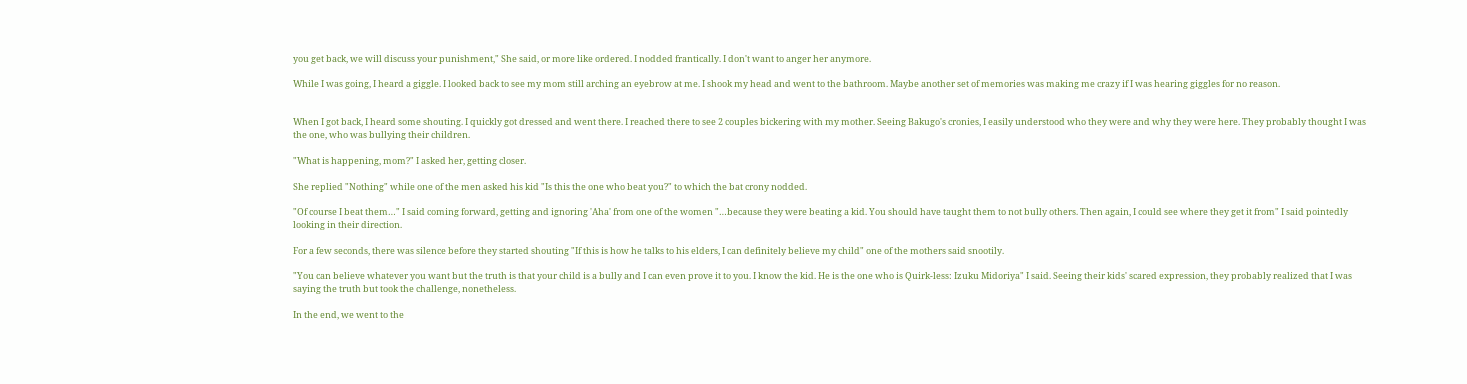you get back, we will discuss your punishment," She said, or more like ordered. I nodded frantically. I don't want to anger her anymore.

While I was going, I heard a giggle. I looked back to see my mom still arching an eyebrow at me. I shook my head and went to the bathroom. Maybe another set of memories was making me crazy if I was hearing giggles for no reason.


When I got back, I heard some shouting. I quickly got dressed and went there. I reached there to see 2 couples bickering with my mother. Seeing Bakugo's cronies, I easily understood who they were and why they were here. They probably thought I was the one, who was bullying their children.

"What is happening, mom?" I asked her, getting closer.

She replied "Nothing" while one of the men asked his kid "Is this the one who beat you?" to which the bat crony nodded.

"Of course I beat them…" I said coming forward, getting and ignoring 'Aha' from one of the women "…because they were beating a kid. You should have taught them to not bully others. Then again, I could see where they get it from" I said pointedly looking in their direction.

For a few seconds, there was silence before they started shouting "If this is how he talks to his elders, I can definitely believe my child" one of the mothers said snootily.

"You can believe whatever you want but the truth is that your child is a bully and I can even prove it to you. I know the kid. He is the one who is Quirk-less: Izuku Midoriya" I said. Seeing their kids' scared expression, they probably realized that I was saying the truth but took the challenge, nonetheless.

In the end, we went to the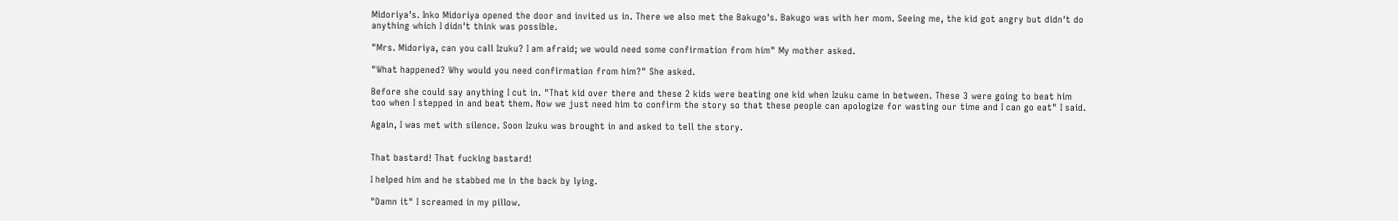Midoriya's. Inko Midoriya opened the door and invited us in. There we also met the Bakugo's. Bakugo was with her mom. Seeing me, the kid got angry but didn't do anything which I didn't think was possible.

"Mrs. Midoriya, can you call Izuku? I am afraid; we would need some confirmation from him" My mother asked.

"What happened? Why would you need confirmation from him?" She asked.

Before she could say anything I cut in. "That kid over there and these 2 kids were beating one kid when Izuku came in between. These 3 were going to beat him too when I stepped in and beat them. Now we just need him to confirm the story so that these people can apologize for wasting our time and I can go eat" I said.

Again, I was met with silence. Soon Izuku was brought in and asked to tell the story.


That bastard! That fucking bastard!

I helped him and he stabbed me in the back by lying.

"Damn it" I screamed in my pillow.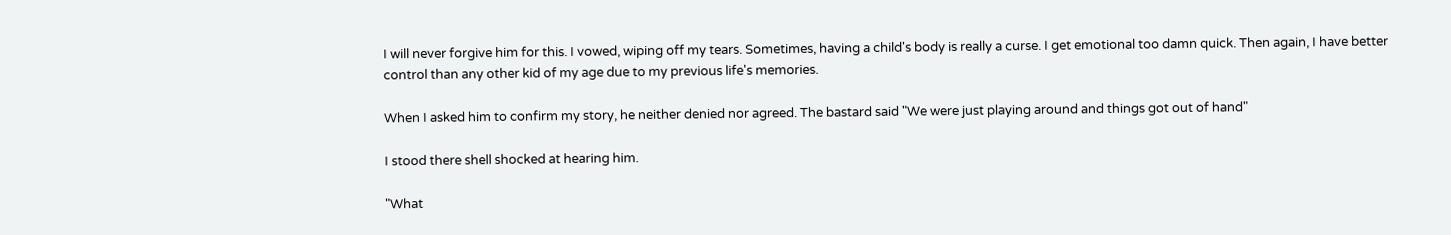I will never forgive him for this. I vowed, wiping off my tears. Sometimes, having a child's body is really a curse. I get emotional too damn quick. Then again, I have better control than any other kid of my age due to my previous life's memories.

When I asked him to confirm my story, he neither denied nor agreed. The bastard said "We were just playing around and things got out of hand"

I stood there shell shocked at hearing him.

"What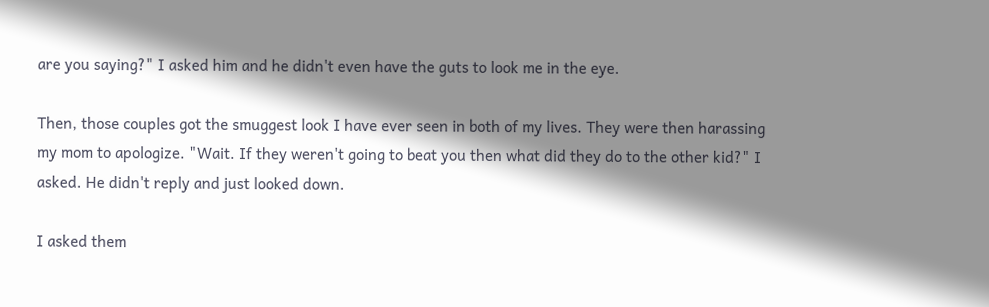are you saying?" I asked him and he didn't even have the guts to look me in the eye.

Then, those couples got the smuggest look I have ever seen in both of my lives. They were then harassing my mom to apologize. "Wait. If they weren't going to beat you then what did they do to the other kid?" I asked. He didn't reply and just looked down.

I asked them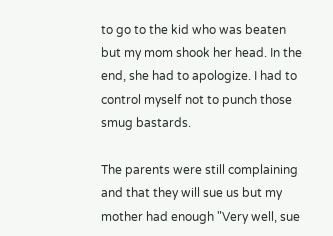to go to the kid who was beaten but my mom shook her head. In the end, she had to apologize. I had to control myself not to punch those smug bastards.

The parents were still complaining and that they will sue us but my mother had enough "Very well, sue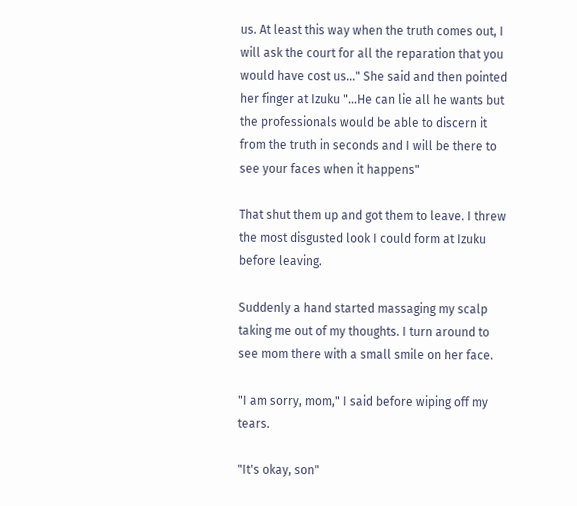us. At least this way when the truth comes out, I will ask the court for all the reparation that you would have cost us…" She said and then pointed her finger at Izuku "…He can lie all he wants but the professionals would be able to discern it from the truth in seconds and I will be there to see your faces when it happens"

That shut them up and got them to leave. I threw the most disgusted look I could form at Izuku before leaving.

Suddenly a hand started massaging my scalp taking me out of my thoughts. I turn around to see mom there with a small smile on her face.

"I am sorry, mom," I said before wiping off my tears.

"It's okay, son"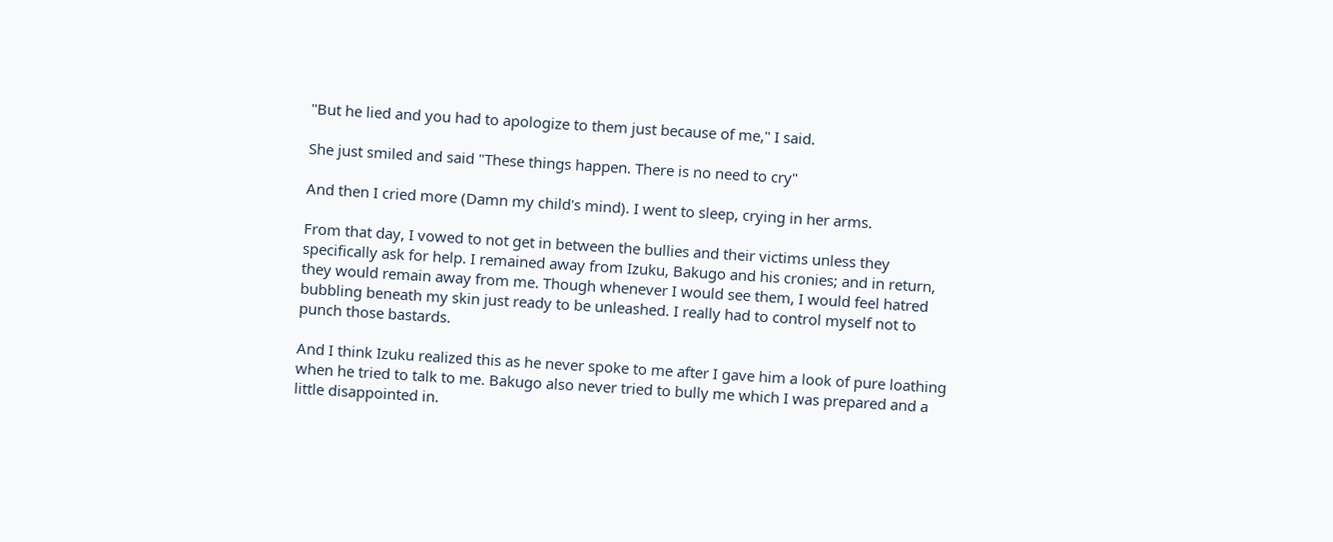"But he lied and you had to apologize to them just because of me," I said.

She just smiled and said "These things happen. There is no need to cry"

And then I cried more (Damn my child's mind). I went to sleep, crying in her arms.

From that day, I vowed to not get in between the bullies and their victims unless they specifically ask for help. I remained away from Izuku, Bakugo and his cronies; and in return, they would remain away from me. Though whenever I would see them, I would feel hatred bubbling beneath my skin just ready to be unleashed. I really had to control myself not to punch those bastards.

And I think Izuku realized this as he never spoke to me after I gave him a look of pure loathing when he tried to talk to me. Bakugo also never tried to bully me which I was prepared and a little disappointed in.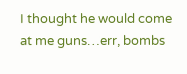I thought he would come at me guns…err, bombs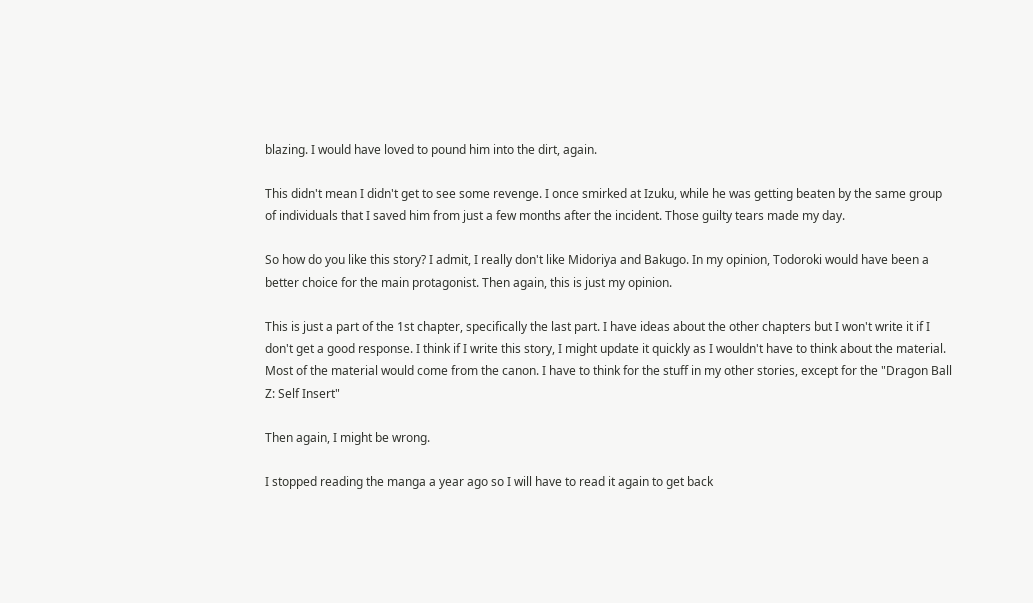blazing. I would have loved to pound him into the dirt, again.

This didn't mean I didn't get to see some revenge. I once smirked at Izuku, while he was getting beaten by the same group of individuals that I saved him from just a few months after the incident. Those guilty tears made my day.

So how do you like this story? I admit, I really don't like Midoriya and Bakugo. In my opinion, Todoroki would have been a better choice for the main protagonist. Then again, this is just my opinion.

This is just a part of the 1st chapter, specifically the last part. I have ideas about the other chapters but I won't write it if I don't get a good response. I think if I write this story, I might update it quickly as I wouldn't have to think about the material. Most of the material would come from the canon. I have to think for the stuff in my other stories, except for the "Dragon Ball Z: Self Insert"

Then again, I might be wrong.

I stopped reading the manga a year ago so I will have to read it again to get back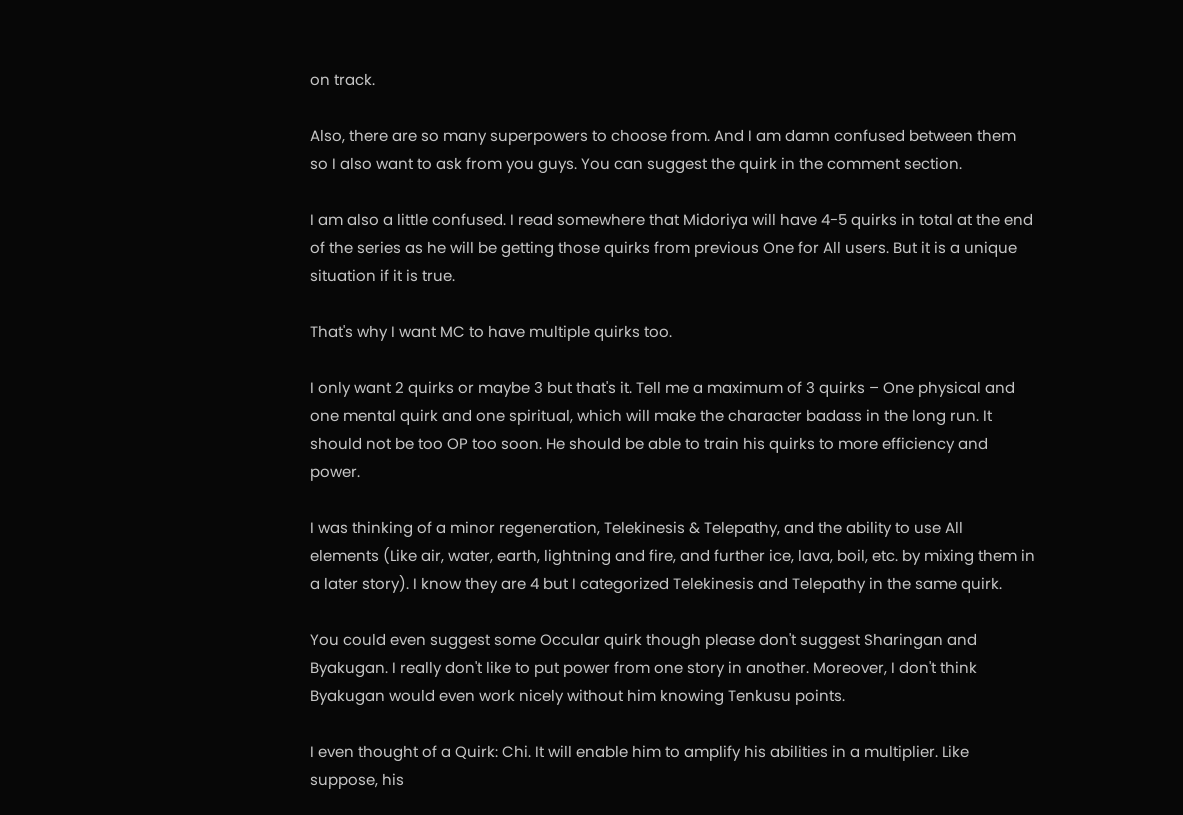on track.

Also, there are so many superpowers to choose from. And I am damn confused between them so I also want to ask from you guys. You can suggest the quirk in the comment section.

I am also a little confused. I read somewhere that Midoriya will have 4-5 quirks in total at the end of the series as he will be getting those quirks from previous One for All users. But it is a unique situation if it is true.

That's why I want MC to have multiple quirks too.

I only want 2 quirks or maybe 3 but that's it. Tell me a maximum of 3 quirks – One physical and one mental quirk and one spiritual, which will make the character badass in the long run. It should not be too OP too soon. He should be able to train his quirks to more efficiency and power.

I was thinking of a minor regeneration, Telekinesis & Telepathy, and the ability to use All elements (Like air, water, earth, lightning and fire, and further ice, lava, boil, etc. by mixing them in a later story). I know they are 4 but I categorized Telekinesis and Telepathy in the same quirk.

You could even suggest some Occular quirk though please don't suggest Sharingan and Byakugan. I really don't like to put power from one story in another. Moreover, I don't think Byakugan would even work nicely without him knowing Tenkusu points.

I even thought of a Quirk: Chi. It will enable him to amplify his abilities in a multiplier. Like suppose, his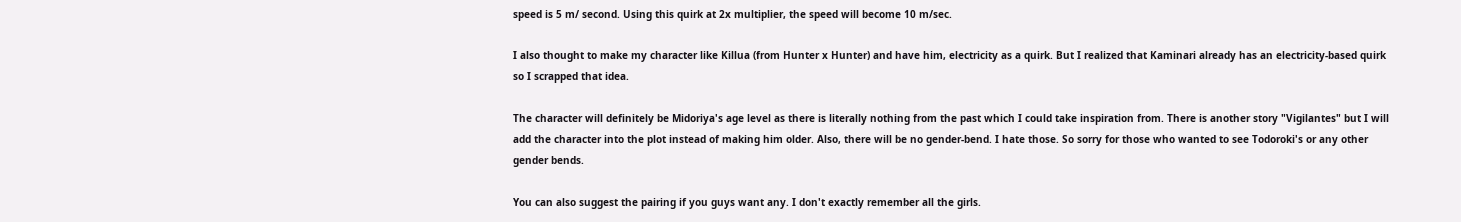speed is 5 m/ second. Using this quirk at 2x multiplier, the speed will become 10 m/sec.

I also thought to make my character like Killua (from Hunter x Hunter) and have him, electricity as a quirk. But I realized that Kaminari already has an electricity-based quirk so I scrapped that idea.

The character will definitely be Midoriya's age level as there is literally nothing from the past which I could take inspiration from. There is another story "Vigilantes" but I will add the character into the plot instead of making him older. Also, there will be no gender-bend. I hate those. So sorry for those who wanted to see Todoroki's or any other gender bends.

You can also suggest the pairing if you guys want any. I don't exactly remember all the girls.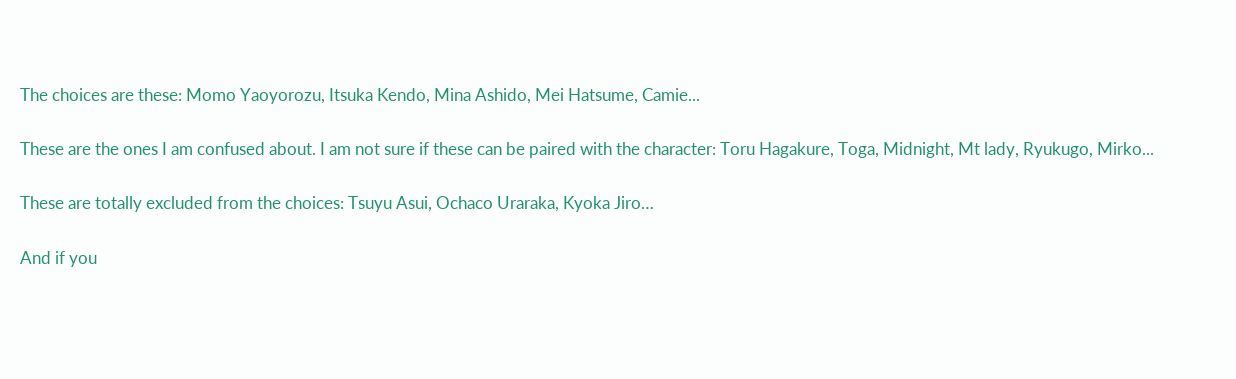The choices are these: Momo Yaoyorozu, Itsuka Kendo, Mina Ashido, Mei Hatsume, Camie...

These are the ones I am confused about. I am not sure if these can be paired with the character: Toru Hagakure, Toga, Midnight, Mt lady, Ryukugo, Mirko...

These are totally excluded from the choices: Tsuyu Asui, Ochaco Uraraka, Kyoka Jiro…

And if you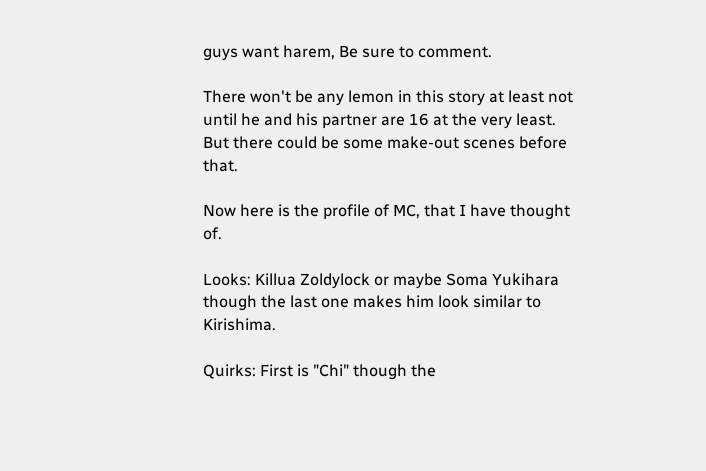guys want harem, Be sure to comment.

There won't be any lemon in this story at least not until he and his partner are 16 at the very least. But there could be some make-out scenes before that.

Now here is the profile of MC, that I have thought of.

Looks: Killua Zoldylock or maybe Soma Yukihara though the last one makes him look similar to Kirishima.

Quirks: First is "Chi" though the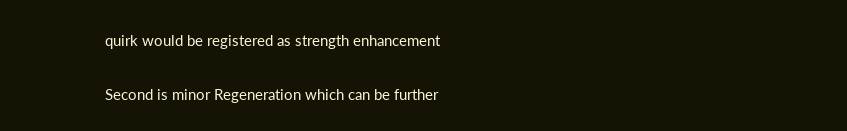quirk would be registered as strength enhancement

Second is minor Regeneration which can be further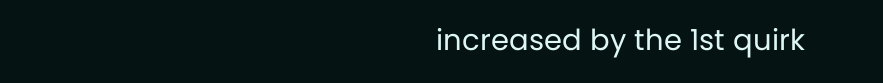increased by the 1st quirk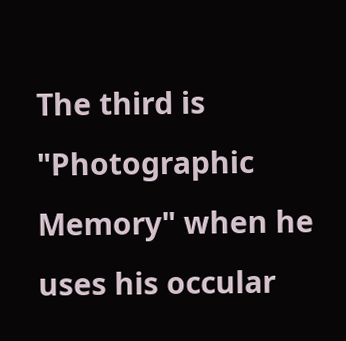The third is "Photographic Memory" when he uses his occular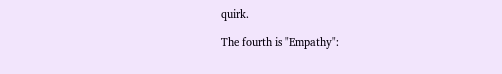quirk.

The fourth is "Empathy":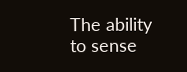The ability to sense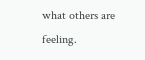what others are feeling.